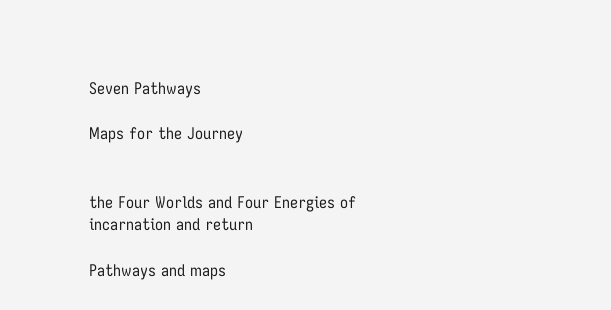Seven Pathways

Maps for the Journey


the Four Worlds and Four Energies of incarnation and return

Pathways and maps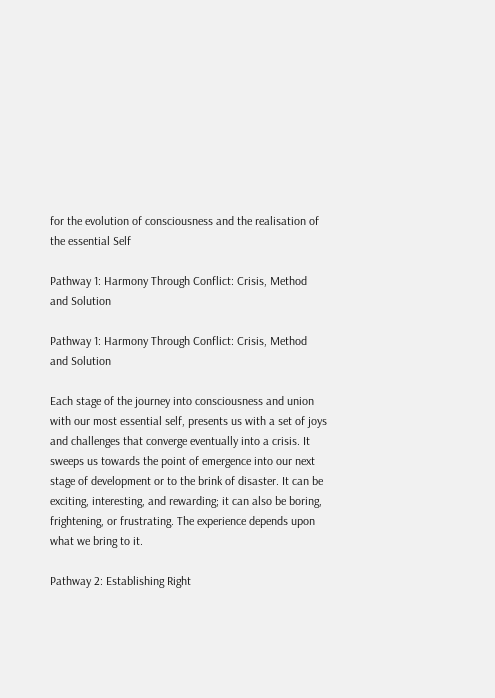for the evolution of consciousness and the realisation of the essential Self

Pathway 1: Harmony Through Conflict: Crisis, Method and Solution

Pathway 1: Harmony Through Conflict: Crisis, Method and Solution

Each stage of the journey into consciousness and union with our most essential self, presents us with a set of joys and challenges that converge eventually into a crisis. It sweeps us towards the point of emergence into our next stage of development or to the brink of disaster. It can be exciting, interesting, and rewarding; it can also be boring, frightening, or frustrating. The experience depends upon what we bring to it.

Pathway 2: Establishing Right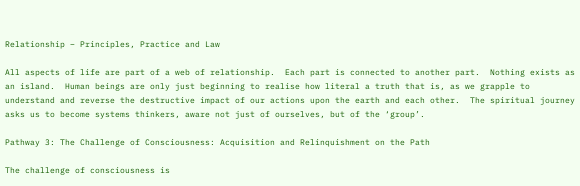Relationship – Principles, Practice and Law

All aspects of life are part of a web of relationship.  Each part is connected to another part.  Nothing exists as an island.  Human beings are only just beginning to realise how literal a truth that is, as we grapple to understand and reverse the destructive impact of our actions upon the earth and each other.  The spiritual journey asks us to become systems thinkers, aware not just of ourselves, but of the ‘group’.

Pathway 3: The Challenge of Consciousness: Acquisition and Relinquishment on the Path

The challenge of consciousness is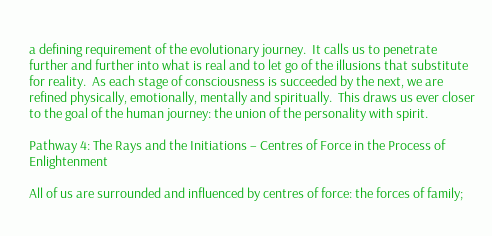a defining requirement of the evolutionary journey.  It calls us to penetrate further and further into what is real and to let go of the illusions that substitute for reality.  As each stage of consciousness is succeeded by the next, we are refined physically, emotionally, mentally and spiritually.  This draws us ever closer to the goal of the human journey: the union of the personality with spirit.

Pathway 4: The Rays and the Initiations – Centres of Force in the Process of Enlightenment

All of us are surrounded and influenced by centres of force: the forces of family;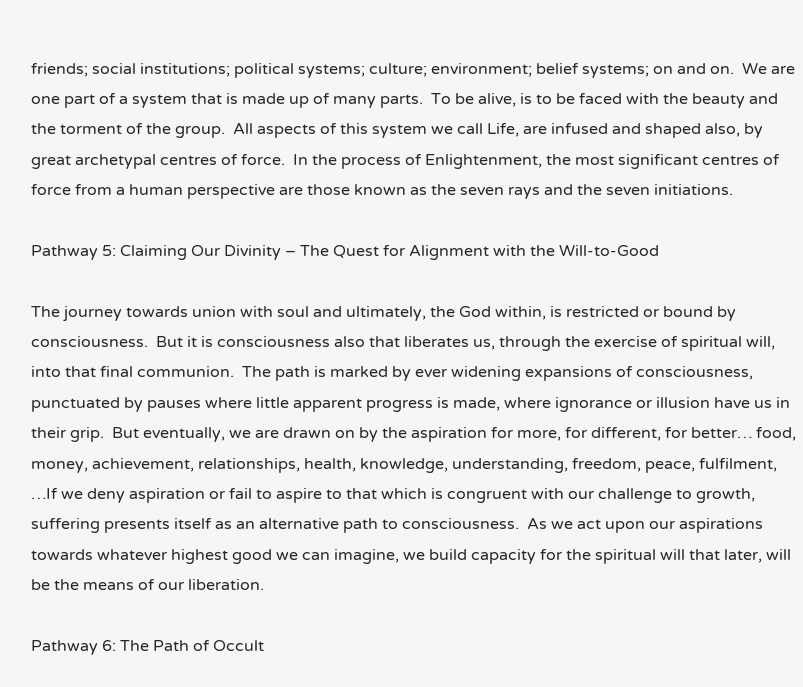friends; social institutions; political systems; culture; environment; belief systems; on and on.  We are one part of a system that is made up of many parts.  To be alive, is to be faced with the beauty and the torment of the group.  All aspects of this system we call Life, are infused and shaped also, by great archetypal centres of force.  In the process of Enlightenment, the most significant centres of force from a human perspective are those known as the seven rays and the seven initiations.

Pathway 5: Claiming Our Divinity – The Quest for Alignment with the Will-to-Good

The journey towards union with soul and ultimately, the God within, is restricted or bound by consciousness.  But it is consciousness also that liberates us, through the exercise of spiritual will, into that final communion.  The path is marked by ever widening expansions of consciousness, punctuated by pauses where little apparent progress is made, where ignorance or illusion have us in their grip.  But eventually, we are drawn on by the aspiration for more, for different, for better… food, money, achievement, relationships, health, knowledge, understanding, freedom, peace, fulfilment, …If we deny aspiration or fail to aspire to that which is congruent with our challenge to growth, suffering presents itself as an alternative path to consciousness.  As we act upon our aspirations towards whatever highest good we can imagine, we build capacity for the spiritual will that later, will be the means of our liberation.

Pathway 6: The Path of Occult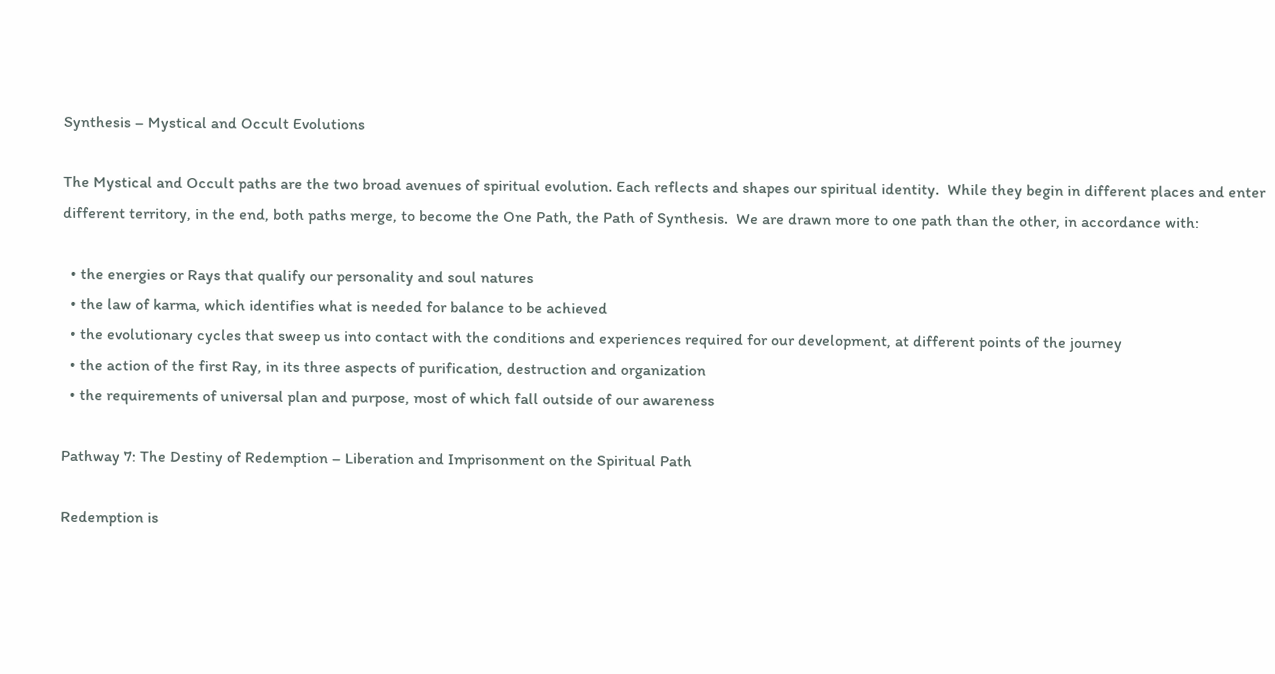Synthesis – Mystical and Occult Evolutions

The Mystical and Occult paths are the two broad avenues of spiritual evolution. Each reflects and shapes our spiritual identity.  While they begin in different places and enter different territory, in the end, both paths merge, to become the One Path, the Path of Synthesis.  We are drawn more to one path than the other, in accordance with:

  • the energies or Rays that qualify our personality and soul natures
  • the law of karma, which identifies what is needed for balance to be achieved
  • the evolutionary cycles that sweep us into contact with the conditions and experiences required for our development, at different points of the journey
  • the action of the first Ray, in its three aspects of purification, destruction and organization
  • the requirements of universal plan and purpose, most of which fall outside of our awareness

Pathway 7: The Destiny of Redemption – Liberation and Imprisonment on the Spiritual Path

Redemption is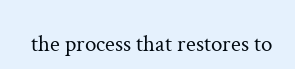the process that restores to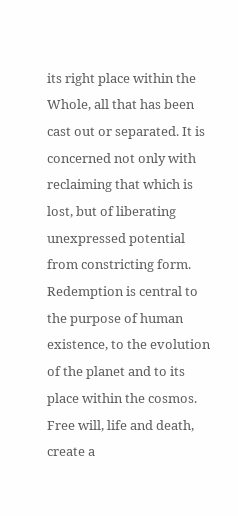its right place within the Whole, all that has been cast out or separated. It is concerned not only with reclaiming that which is lost, but of liberating unexpressed potential from constricting form. Redemption is central to the purpose of human existence, to the evolution of the planet and to its place within the cosmos. Free will, life and death, create a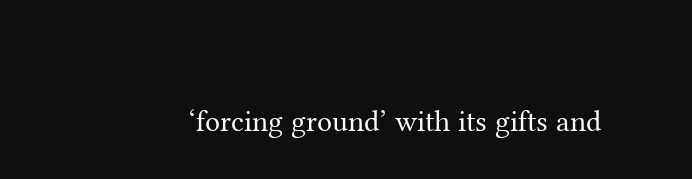‘forcing ground’ with its gifts and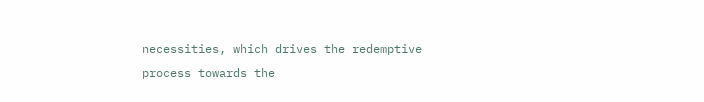necessities, which drives the redemptive process towards the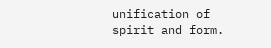unification of spirit and form.